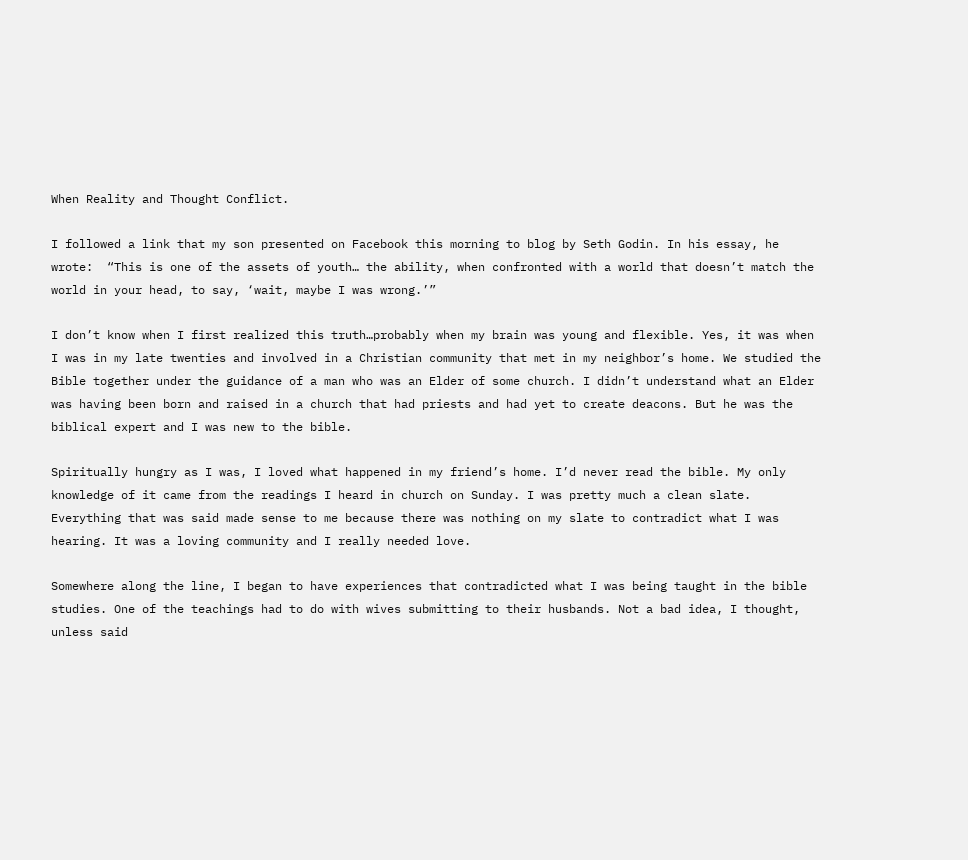When Reality and Thought Conflict.

I followed a link that my son presented on Facebook this morning to blog by Seth Godin. In his essay, he wrote:  “This is one of the assets of youth… the ability, when confronted with a world that doesn’t match the world in your head, to say, ‘wait, maybe I was wrong.’”

I don’t know when I first realized this truth…probably when my brain was young and flexible. Yes, it was when I was in my late twenties and involved in a Christian community that met in my neighbor’s home. We studied the Bible together under the guidance of a man who was an Elder of some church. I didn’t understand what an Elder was having been born and raised in a church that had priests and had yet to create deacons. But he was the biblical expert and I was new to the bible.

Spiritually hungry as I was, I loved what happened in my friend’s home. I’d never read the bible. My only knowledge of it came from the readings I heard in church on Sunday. I was pretty much a clean slate. Everything that was said made sense to me because there was nothing on my slate to contradict what I was hearing. It was a loving community and I really needed love.

Somewhere along the line, I began to have experiences that contradicted what I was being taught in the bible studies. One of the teachings had to do with wives submitting to their husbands. Not a bad idea, I thought, unless said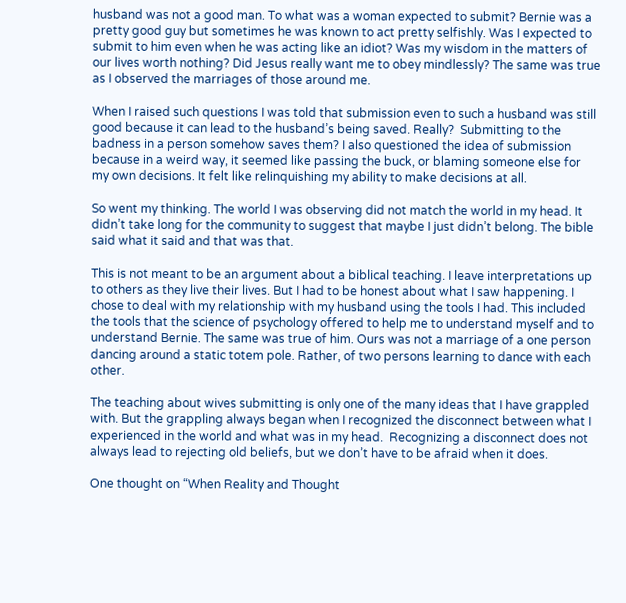husband was not a good man. To what was a woman expected to submit? Bernie was a pretty good guy but sometimes he was known to act pretty selfishly. Was I expected to submit to him even when he was acting like an idiot? Was my wisdom in the matters of our lives worth nothing? Did Jesus really want me to obey mindlessly? The same was true as I observed the marriages of those around me.

When I raised such questions I was told that submission even to such a husband was still good because it can lead to the husband’s being saved. Really?  Submitting to the badness in a person somehow saves them? I also questioned the idea of submission because in a weird way, it seemed like passing the buck, or blaming someone else for my own decisions. It felt like relinquishing my ability to make decisions at all.

So went my thinking. The world I was observing did not match the world in my head. It didn’t take long for the community to suggest that maybe I just didn’t belong. The bible said what it said and that was that.

This is not meant to be an argument about a biblical teaching. I leave interpretations up to others as they live their lives. But I had to be honest about what I saw happening. I chose to deal with my relationship with my husband using the tools I had. This included the tools that the science of psychology offered to help me to understand myself and to understand Bernie. The same was true of him. Ours was not a marriage of a one person dancing around a static totem pole. Rather, of two persons learning to dance with each other.

The teaching about wives submitting is only one of the many ideas that I have grappled with. But the grappling always began when I recognized the disconnect between what I experienced in the world and what was in my head.  Recognizing a disconnect does not always lead to rejecting old beliefs, but we don’t have to be afraid when it does.

One thought on “When Reality and Thought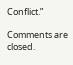Conflict.”

Comments are closed.